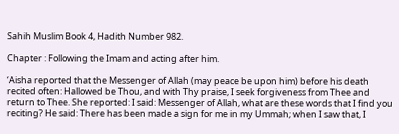Sahih Muslim Book 4, Hadith Number 982.

Chapter : Following the Imam and acting after him.

‘Aisha reported that the Messenger of Allah (may peace be upon him) before his death recited often: Hallowed be Thou, and with Thy praise, I seek forgiveness from Thee and return to Thee. She reported: I said: Messenger of Allah, what are these words that I find you reciting? He said: There has been made a sign for me in my Ummah; when I saw that, I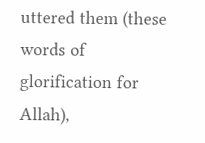uttered them (these words of glorification for Allah),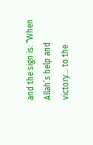and the sign is: “When Allah’s help and victory… to the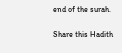end of the surah.

Share this Hadith